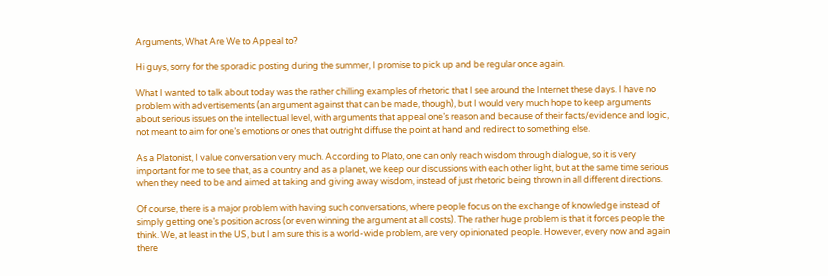Arguments, What Are We to Appeal to?

Hi guys, sorry for the sporadic posting during the summer, I promise to pick up and be regular once again.

What I wanted to talk about today was the rather chilling examples of rhetoric that I see around the Internet these days. I have no problem with advertisements (an argument against that can be made, though), but I would very much hope to keep arguments about serious issues on the intellectual level, with arguments that appeal one’s reason and because of their facts/evidence and logic, not meant to aim for one’s emotions or ones that outright diffuse the point at hand and redirect to something else.

As a Platonist, I value conversation very much. According to Plato, one can only reach wisdom through dialogue, so it is very important for me to see that, as a country and as a planet, we keep our discussions with each other light, but at the same time serious when they need to be and aimed at taking and giving away wisdom, instead of just rhetoric being thrown in all different directions.

Of course, there is a major problem with having such conversations, where people focus on the exchange of knowledge instead of simply getting one’s position across (or even winning the argument at all costs). The rather huge problem is that it forces people the think. We, at least in the US, but I am sure this is a world-wide problem, are very opinionated people. However, every now and again there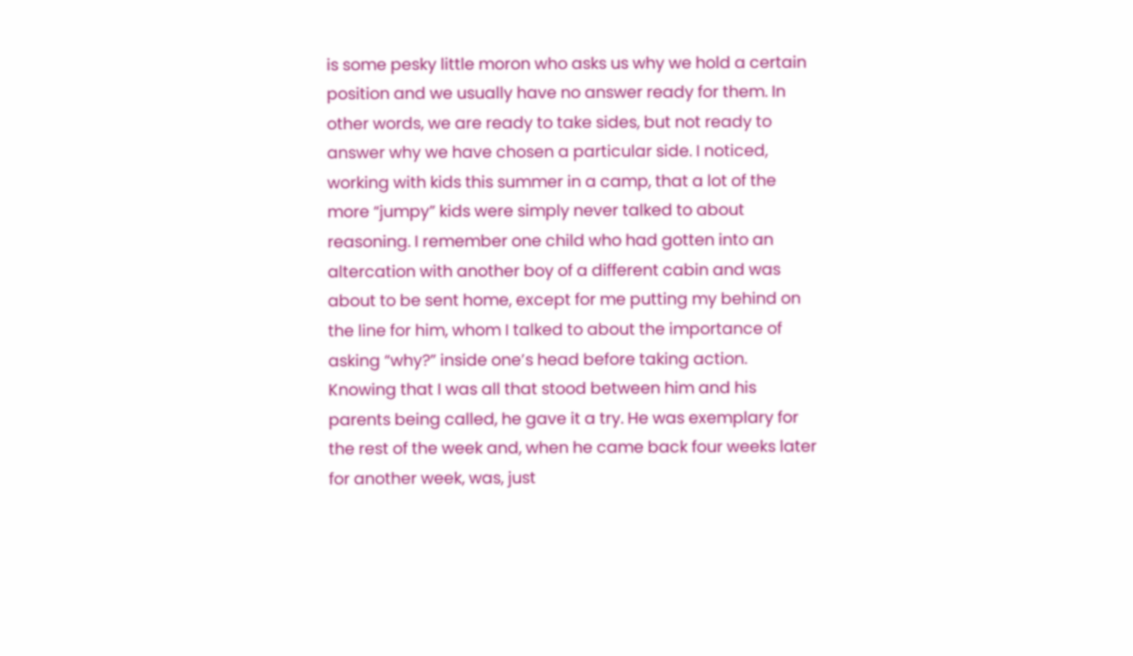is some pesky little moron who asks us why we hold a certain position and we usually have no answer ready for them. In other words, we are ready to take sides, but not ready to answer why we have chosen a particular side. I noticed, working with kids this summer in a camp, that a lot of the more “jumpy” kids were simply never talked to about reasoning. I remember one child who had gotten into an altercation with another boy of a different cabin and was about to be sent home, except for me putting my behind on the line for him, whom I talked to about the importance of asking “why?” inside one’s head before taking action. Knowing that I was all that stood between him and his parents being called, he gave it a try. He was exemplary for the rest of the week and, when he came back four weeks later for another week, was, just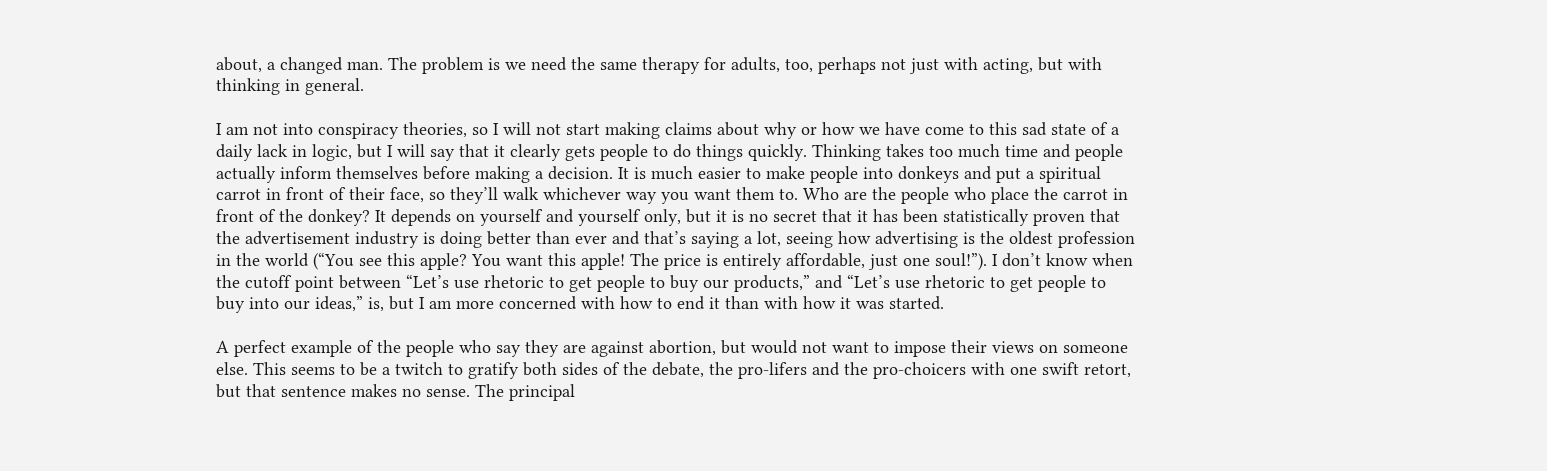about, a changed man. The problem is we need the same therapy for adults, too, perhaps not just with acting, but with thinking in general.

I am not into conspiracy theories, so I will not start making claims about why or how we have come to this sad state of a daily lack in logic, but I will say that it clearly gets people to do things quickly. Thinking takes too much time and people actually inform themselves before making a decision. It is much easier to make people into donkeys and put a spiritual carrot in front of their face, so they’ll walk whichever way you want them to. Who are the people who place the carrot in front of the donkey? It depends on yourself and yourself only, but it is no secret that it has been statistically proven that the advertisement industry is doing better than ever and that’s saying a lot, seeing how advertising is the oldest profession in the world (“You see this apple? You want this apple! The price is entirely affordable, just one soul!”). I don’t know when the cutoff point between “Let’s use rhetoric to get people to buy our products,” and “Let’s use rhetoric to get people to buy into our ideas,” is, but I am more concerned with how to end it than with how it was started.

A perfect example of the people who say they are against abortion, but would not want to impose their views on someone else. This seems to be a twitch to gratify both sides of the debate, the pro-lifers and the pro-choicers with one swift retort, but that sentence makes no sense. The principal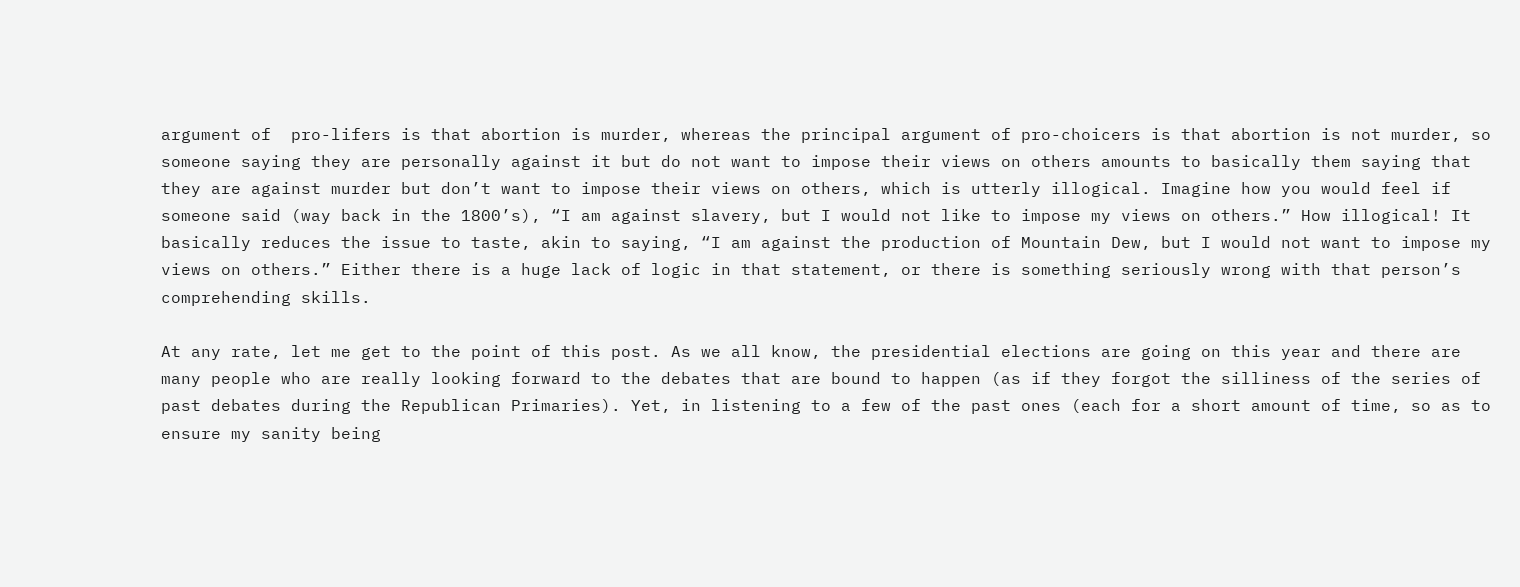argument of  pro-lifers is that abortion is murder, whereas the principal argument of pro-choicers is that abortion is not murder, so someone saying they are personally against it but do not want to impose their views on others amounts to basically them saying that they are against murder but don’t want to impose their views on others, which is utterly illogical. Imagine how you would feel if someone said (way back in the 1800’s), “I am against slavery, but I would not like to impose my views on others.” How illogical! It basically reduces the issue to taste, akin to saying, “I am against the production of Mountain Dew, but I would not want to impose my views on others.” Either there is a huge lack of logic in that statement, or there is something seriously wrong with that person’s comprehending skills.

At any rate, let me get to the point of this post. As we all know, the presidential elections are going on this year and there are many people who are really looking forward to the debates that are bound to happen (as if they forgot the silliness of the series of past debates during the Republican Primaries). Yet, in listening to a few of the past ones (each for a short amount of time, so as to ensure my sanity being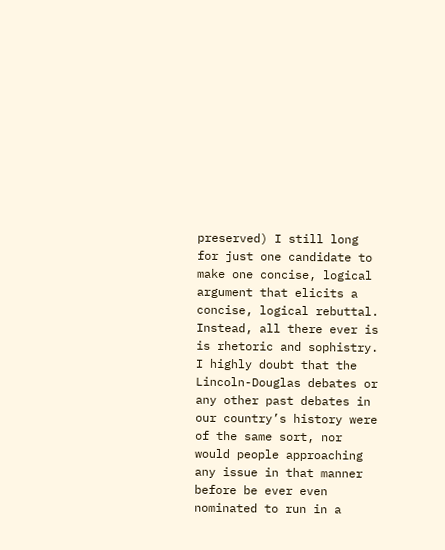preserved) I still long for just one candidate to make one concise, logical argument that elicits a concise, logical rebuttal. Instead, all there ever is is rhetoric and sophistry. I highly doubt that the Lincoln-Douglas debates or any other past debates in our country’s history were of the same sort, nor would people approaching any issue in that manner before be ever even nominated to run in a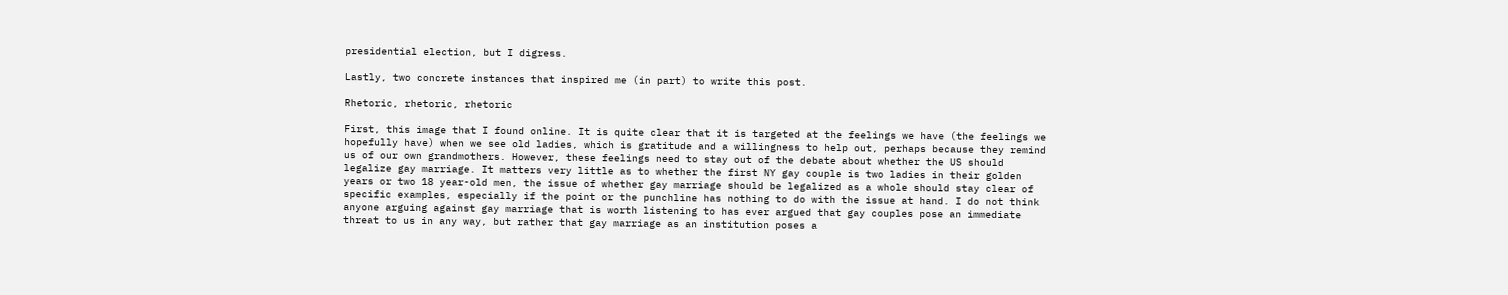presidential election, but I digress.

Lastly, two concrete instances that inspired me (in part) to write this post.

Rhetoric, rhetoric, rhetoric

First, this image that I found online. It is quite clear that it is targeted at the feelings we have (the feelings we hopefully have) when we see old ladies, which is gratitude and a willingness to help out, perhaps because they remind us of our own grandmothers. However, these feelings need to stay out of the debate about whether the US should legalize gay marriage. It matters very little as to whether the first NY gay couple is two ladies in their golden years or two 18 year-old men, the issue of whether gay marriage should be legalized as a whole should stay clear of specific examples, especially if the point or the punchline has nothing to do with the issue at hand. I do not think anyone arguing against gay marriage that is worth listening to has ever argued that gay couples pose an immediate threat to us in any way, but rather that gay marriage as an institution poses a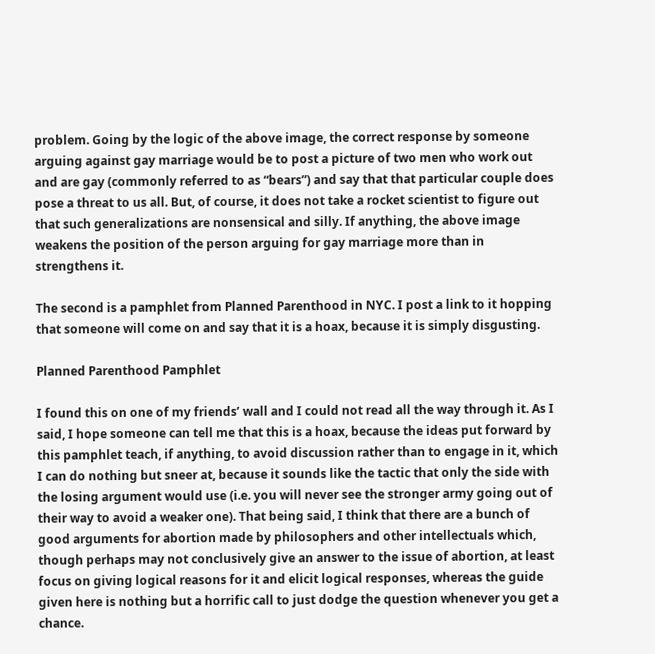problem. Going by the logic of the above image, the correct response by someone arguing against gay marriage would be to post a picture of two men who work out and are gay (commonly referred to as “bears”) and say that that particular couple does pose a threat to us all. But, of course, it does not take a rocket scientist to figure out that such generalizations are nonsensical and silly. If anything, the above image weakens the position of the person arguing for gay marriage more than in strengthens it.

The second is a pamphlet from Planned Parenthood in NYC. I post a link to it hopping that someone will come on and say that it is a hoax, because it is simply disgusting.

Planned Parenthood Pamphlet

I found this on one of my friends’ wall and I could not read all the way through it. As I said, I hope someone can tell me that this is a hoax, because the ideas put forward by this pamphlet teach, if anything, to avoid discussion rather than to engage in it, which I can do nothing but sneer at, because it sounds like the tactic that only the side with the losing argument would use (i.e. you will never see the stronger army going out of their way to avoid a weaker one). That being said, I think that there are a bunch of good arguments for abortion made by philosophers and other intellectuals which, though perhaps may not conclusively give an answer to the issue of abortion, at least focus on giving logical reasons for it and elicit logical responses, whereas the guide given here is nothing but a horrific call to just dodge the question whenever you get a chance.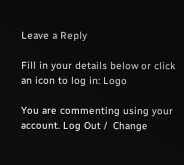Leave a Reply

Fill in your details below or click an icon to log in: Logo

You are commenting using your account. Log Out /  Change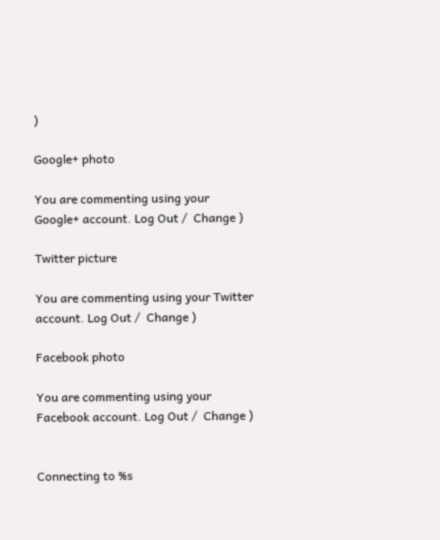)

Google+ photo

You are commenting using your Google+ account. Log Out /  Change )

Twitter picture

You are commenting using your Twitter account. Log Out /  Change )

Facebook photo

You are commenting using your Facebook account. Log Out /  Change )


Connecting to %s